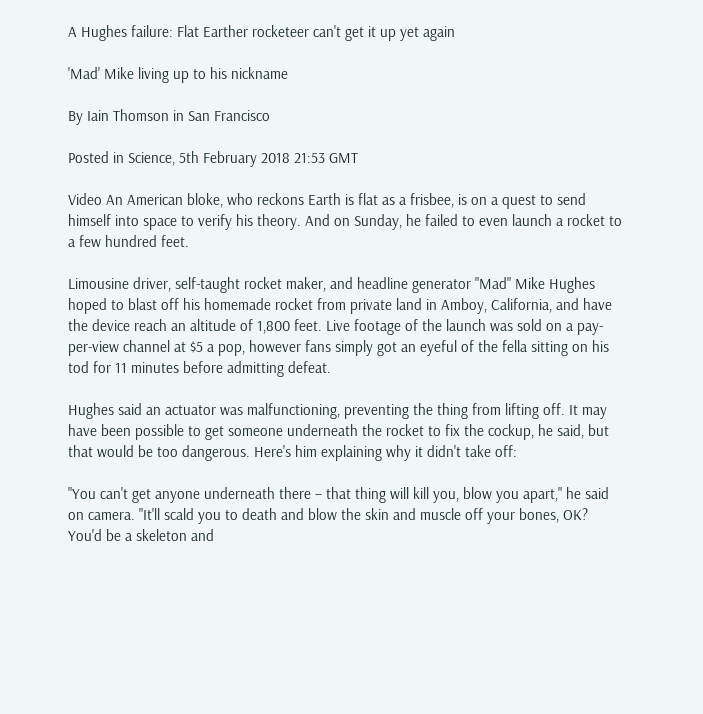A Hughes failure: Flat Earther rocketeer can't get it up yet again

'Mad' Mike living up to his nickname

By Iain Thomson in San Francisco

Posted in Science, 5th February 2018 21:53 GMT

Video An American bloke, who reckons Earth is flat as a frisbee, is on a quest to send himself into space to verify his theory. And on Sunday, he failed to even launch a rocket to a few hundred feet.

Limousine driver, self-taught rocket maker, and headline generator "Mad" Mike Hughes hoped to blast off his homemade rocket from private land in Amboy, California, and have the device reach an altitude of 1,800 feet. Live footage of the launch was sold on a pay-per-view channel at $5 a pop, however fans simply got an eyeful of the fella sitting on his tod for 11 minutes before admitting defeat.

Hughes said an actuator was malfunctioning, preventing the thing from lifting off. It may have been possible to get someone underneath the rocket to fix the cockup, he said, but that would be too dangerous. Here's him explaining why it didn't take off:

"You can't get anyone underneath there – that thing will kill you, blow you apart," he said on camera. "It'll scald you to death and blow the skin and muscle off your bones, OK? You'd be a skeleton and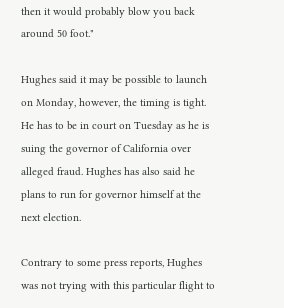then it would probably blow you back around 50 foot."

Hughes said it may be possible to launch on Monday, however, the timing is tight. He has to be in court on Tuesday as he is suing the governor of California over alleged fraud. Hughes has also said he plans to run for governor himself at the next election.

Contrary to some press reports, Hughes was not trying with this particular flight to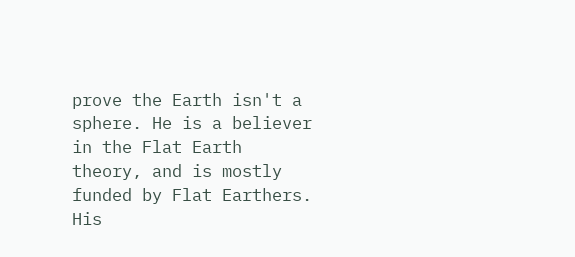prove the Earth isn't a sphere. He is a believer in the Flat Earth theory, and is mostly funded by Flat Earthers. His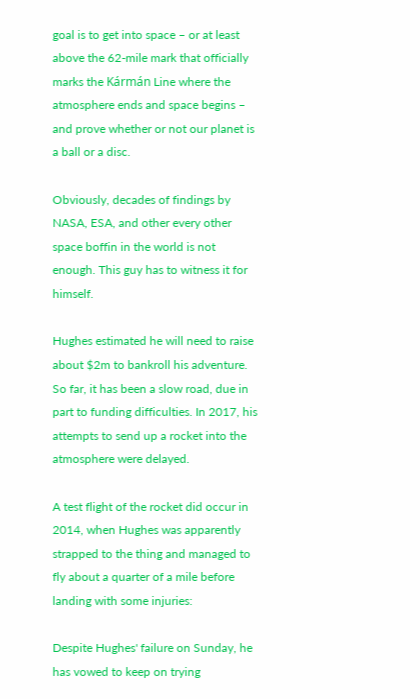goal is to get into space – or at least above the 62-mile mark that officially marks the Kármán Line where the atmosphere ends and space begins – and prove whether or not our planet is a ball or a disc.

Obviously, decades of findings by NASA, ESA, and other every other space boffin in the world is not enough. This guy has to witness it for himself.

Hughes estimated he will need to raise about $2m to bankroll his adventure. So far, it has been a slow road, due in part to funding difficulties. In 2017, his attempts to send up a rocket into the atmosphere were delayed.

A test flight of the rocket did occur in 2014, when Hughes was apparently strapped to the thing and managed to fly about a quarter of a mile before landing with some injuries:

Despite Hughes' failure on Sunday, he has vowed to keep on trying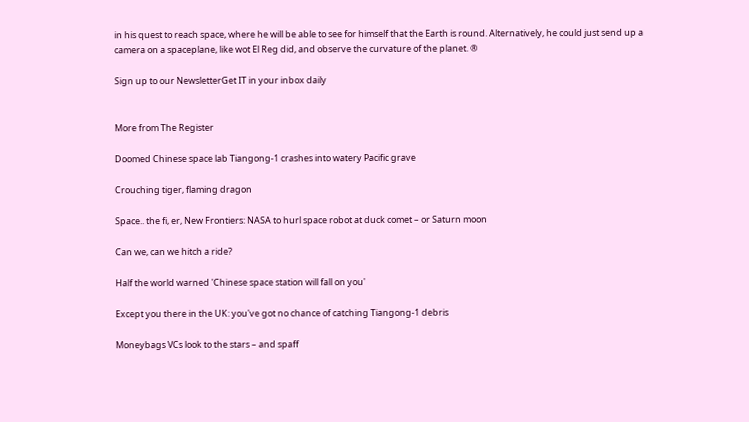in his quest to reach space, where he will be able to see for himself that the Earth is round. Alternatively, he could just send up a camera on a spaceplane, like wot El Reg did, and observe the curvature of the planet. ®

Sign up to our NewsletterGet IT in your inbox daily


More from The Register

Doomed Chinese space lab Tiangong-1 crashes into watery Pacific grave

Crouching tiger, flaming dragon

Space.. the fi, er, New Frontiers: NASA to hurl space robot at duck comet – or Saturn moon

Can we, can we hitch a ride?

Half the world warned 'Chinese space station will fall on you'

Except you there in the UK: you've got no chance of catching Tiangong-1 debris

Moneybags VCs look to the stars – and spaff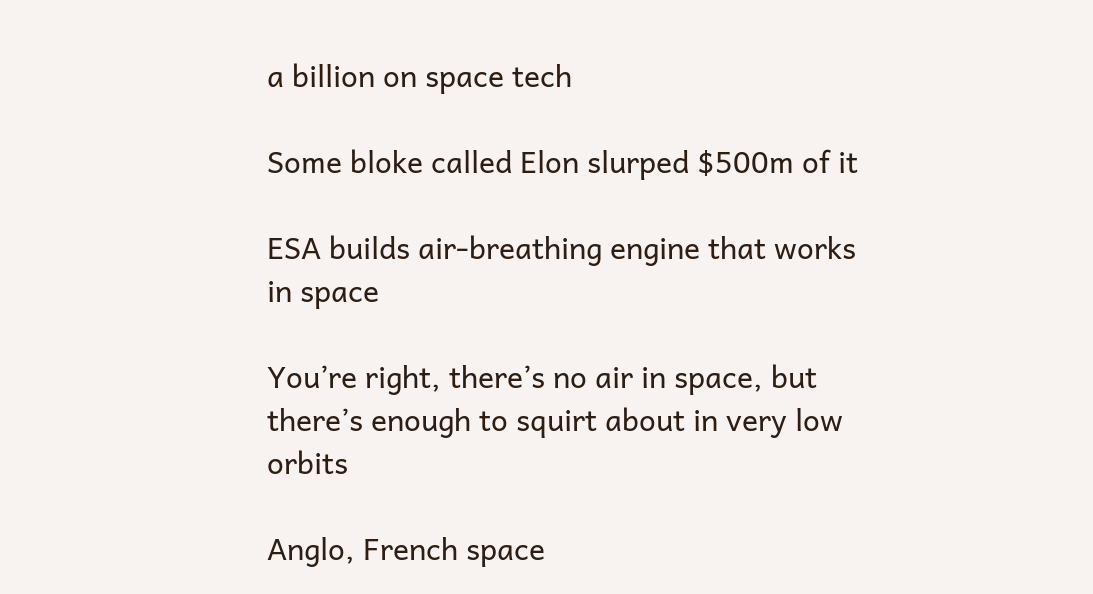a billion on space tech

Some bloke called Elon slurped $500m of it

ESA builds air-breathing engine that works in space

You’re right, there’s no air in space, but there’s enough to squirt about in very low orbits

Anglo, French space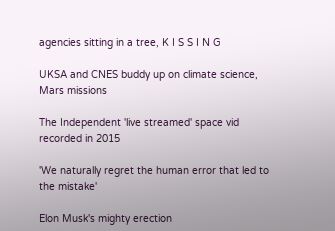agencies sitting in a tree, K I S S I N G

UKSA and CNES buddy up on climate science, Mars missions

The Independent 'live streamed' space vid recorded in 2015

'We naturally regret the human error that led to the mistake'

Elon Musk's mighty erection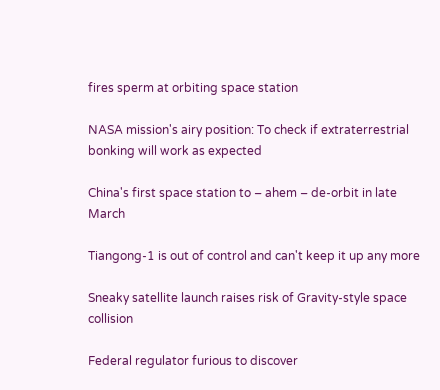fires sperm at orbiting space station

NASA mission's airy position: To check if extraterrestrial bonking will work as expected

China's first space station to – ahem – de-orbit in late March

Tiangong-1 is out of control and can't keep it up any more

Sneaky satellite launch raises risk of Gravity-style space collision

Federal regulator furious to discover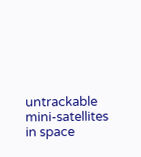untrackable mini-satellites in space